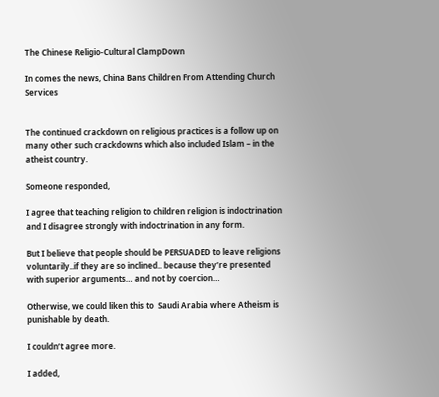The Chinese Religio-Cultural ClampDown

In comes the news, China Bans Children From Attending Church Services


The continued crackdown on religious practices is a follow up on many other such crackdowns which also included Islam – in the atheist country.

Someone responded,

I agree that teaching religion to children religion is indoctrination and I disagree strongly with indoctrination in any form.

But I believe that people should be PERSUADED to leave religions voluntarily..if they are so inclined.. because they’re presented with superior arguments… and not by coercion…

Otherwise, we could liken this to  Saudi Arabia where Atheism is punishable by death.

I couldn’t agree more.

I added,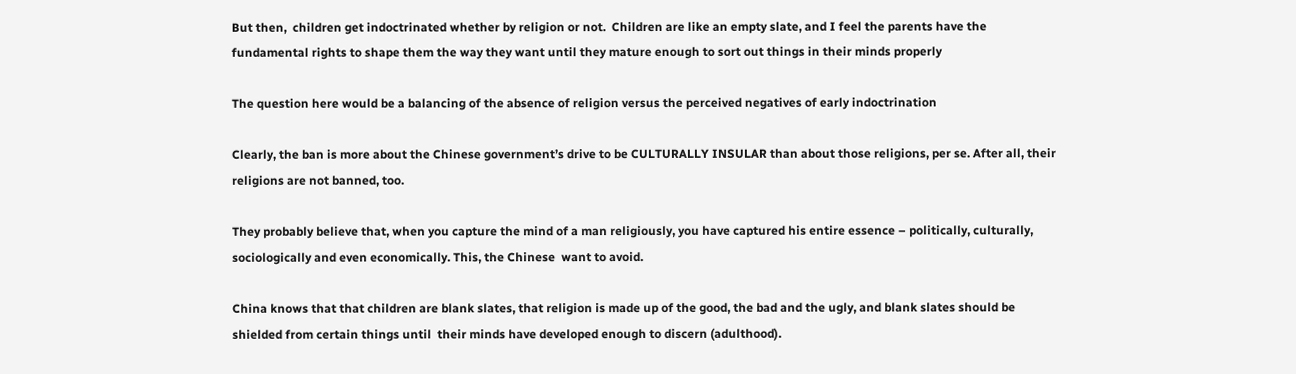But then,  children get indoctrinated whether by religion or not.  Children are like an empty slate, and I feel the parents have the fundamental rights to shape them the way they want until they mature enough to sort out things in their minds properly

The question here would be a balancing of the absence of religion versus the perceived negatives of early indoctrination

Clearly, the ban is more about the Chinese government’s drive to be CULTURALLY INSULAR than about those religions, per se. After all, their  religions are not banned, too.

They probably believe that, when you capture the mind of a man religiously, you have captured his entire essence – politically, culturally, sociologically and even economically. This, the Chinese  want to avoid.

China knows that that children are blank slates, that religion is made up of the good, the bad and the ugly, and blank slates should be shielded from certain things until  their minds have developed enough to discern (adulthood).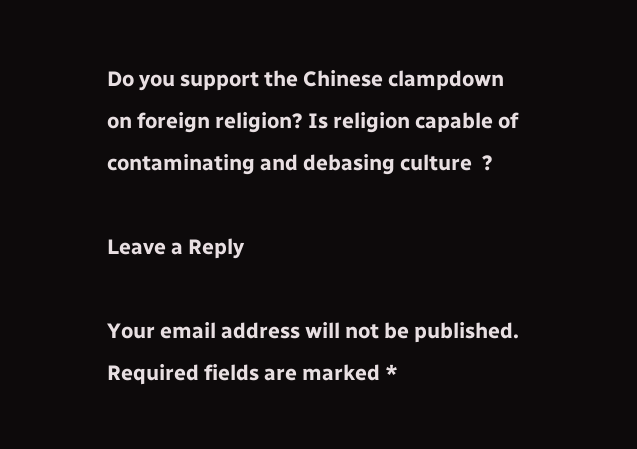Do you support the Chinese clampdown on foreign religion? Is religion capable of contaminating and debasing culture  ?

Leave a Reply

Your email address will not be published. Required fields are marked *